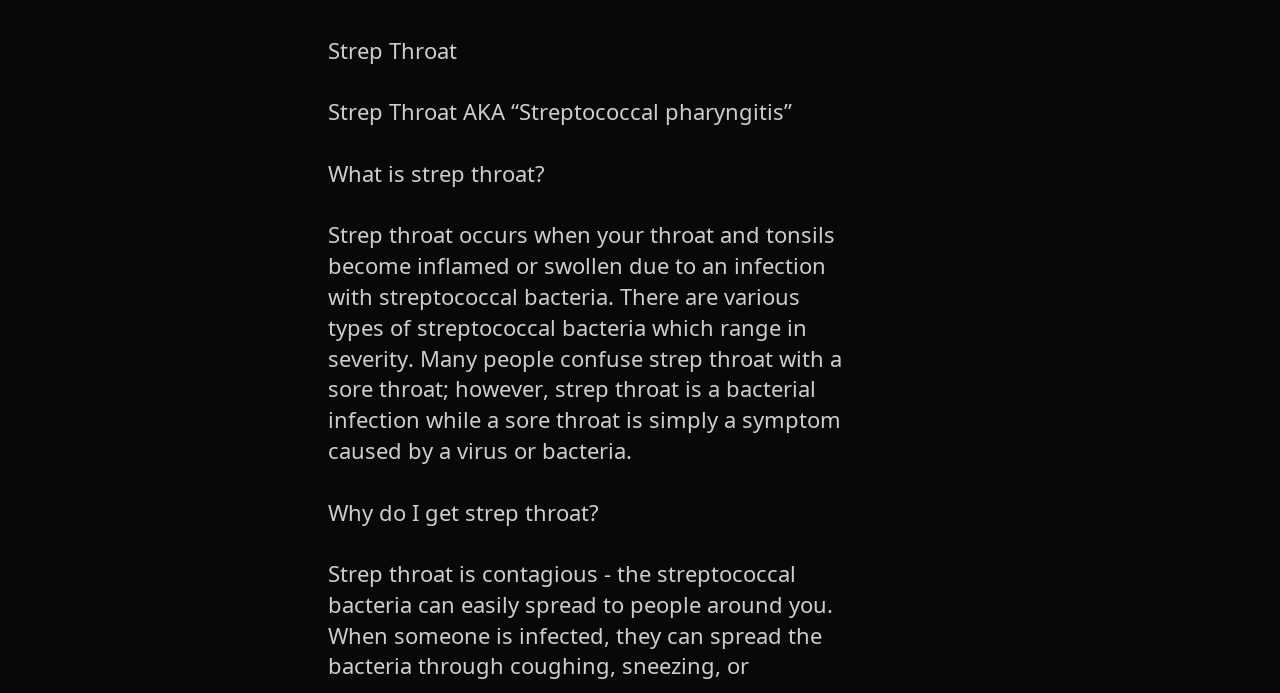Strep Throat

Strep Throat AKA “Streptococcal pharyngitis”

What is strep throat?

Strep throat occurs when your throat and tonsils become inflamed or swollen due to an infection with streptococcal bacteria. There are various types of streptococcal bacteria which range in severity. Many people confuse strep throat with a sore throat; however, strep throat is a bacterial infection while a sore throat is simply a symptom caused by a virus or bacteria.

Why do I get strep throat?

Strep throat is contagious - the streptococcal bacteria can easily spread to people around you. When someone is infected, they can spread the bacteria through coughing, sneezing, or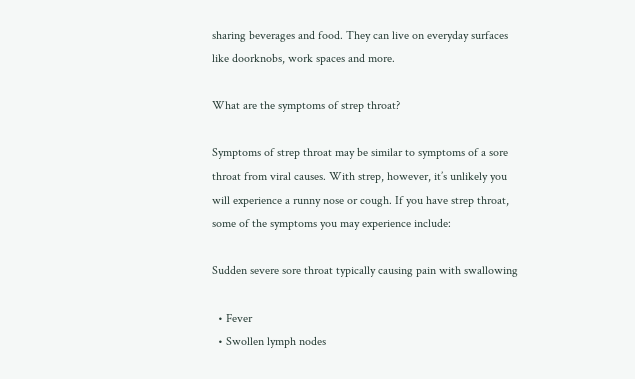sharing beverages and food. They can live on everyday surfaces like doorknobs, work spaces and more.

What are the symptoms of strep throat?

Symptoms of strep throat may be similar to symptoms of a sore throat from viral causes. With strep, however, it’s unlikely you will experience a runny nose or cough. If you have strep throat, some of the symptoms you may experience include:

Sudden severe sore throat typically causing pain with swallowing

  • Fever
  • Swollen lymph nodes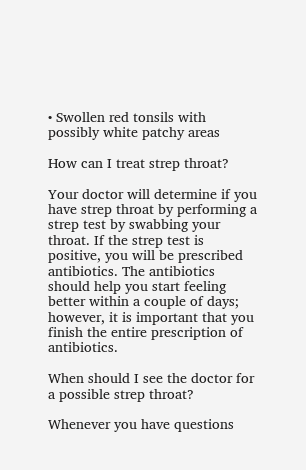• Swollen red tonsils with possibly white patchy areas

How can I treat strep throat?

Your doctor will determine if you have strep throat by performing a strep test by swabbing your throat. If the strep test is positive, you will be prescribed antibiotics. The antibiotics should help you start feeling better within a couple of days; however, it is important that you finish the entire prescription of antibiotics.

When should I see the doctor for a possible strep throat?

Whenever you have questions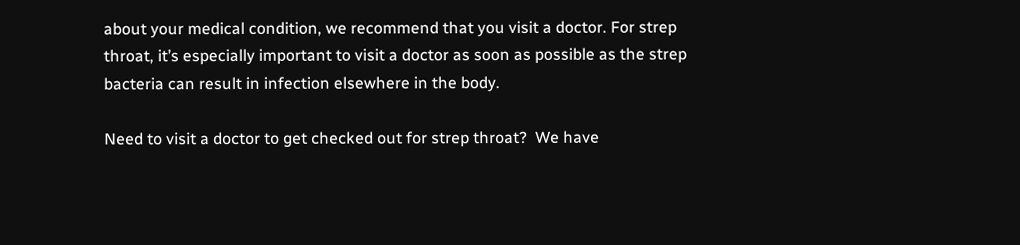about your medical condition, we recommend that you visit a doctor. For strep throat, it’s especially important to visit a doctor as soon as possible as the strep bacteria can result in infection elsewhere in the body.

Need to visit a doctor to get checked out for strep throat?  We have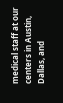medical staff at our centers in Austin, Dallas, and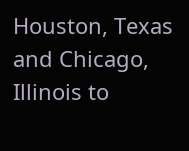Houston, Texas and Chicago, Illinois to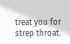treat you for strep throat.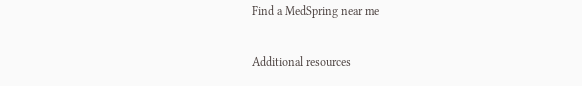Find a MedSpring near me

Additional resources